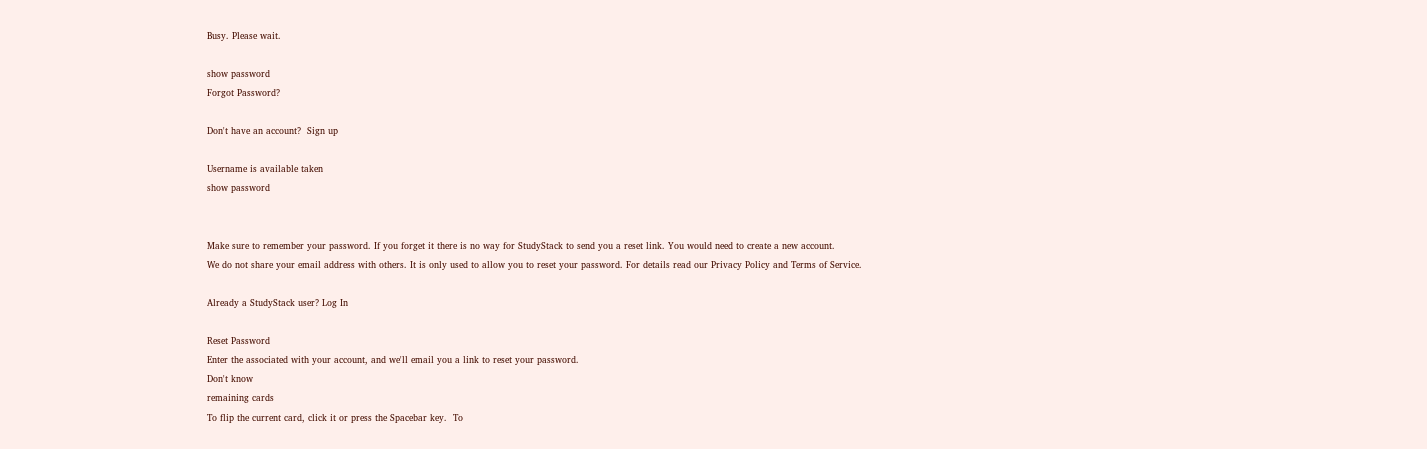Busy. Please wait.

show password
Forgot Password?

Don't have an account?  Sign up

Username is available taken
show password


Make sure to remember your password. If you forget it there is no way for StudyStack to send you a reset link. You would need to create a new account.
We do not share your email address with others. It is only used to allow you to reset your password. For details read our Privacy Policy and Terms of Service.

Already a StudyStack user? Log In

Reset Password
Enter the associated with your account, and we'll email you a link to reset your password.
Don't know
remaining cards
To flip the current card, click it or press the Spacebar key.  To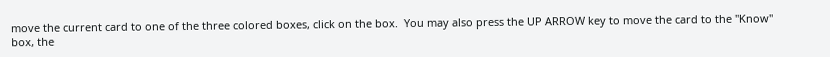move the current card to one of the three colored boxes, click on the box.  You may also press the UP ARROW key to move the card to the "Know" box, the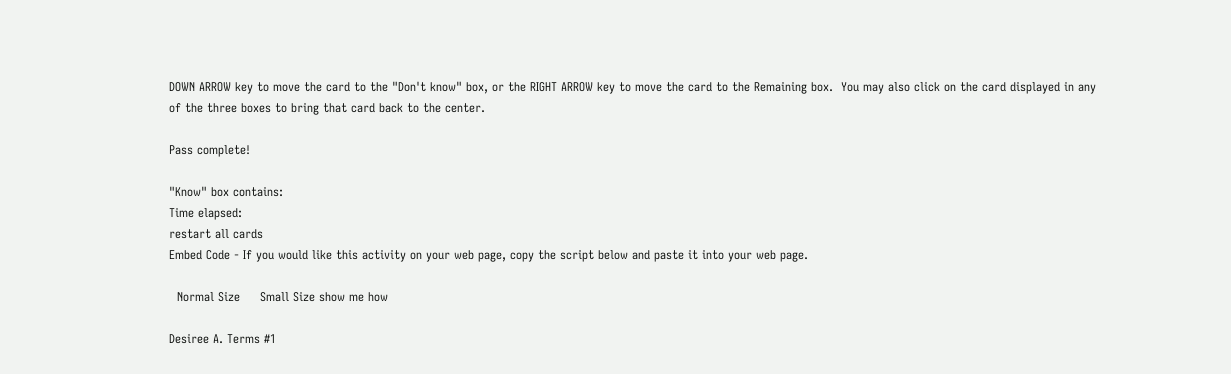DOWN ARROW key to move the card to the "Don't know" box, or the RIGHT ARROW key to move the card to the Remaining box.  You may also click on the card displayed in any of the three boxes to bring that card back to the center.

Pass complete!

"Know" box contains:
Time elapsed:
restart all cards
Embed Code - If you would like this activity on your web page, copy the script below and paste it into your web page.

  Normal Size     Small Size show me how

Desiree A. Terms #1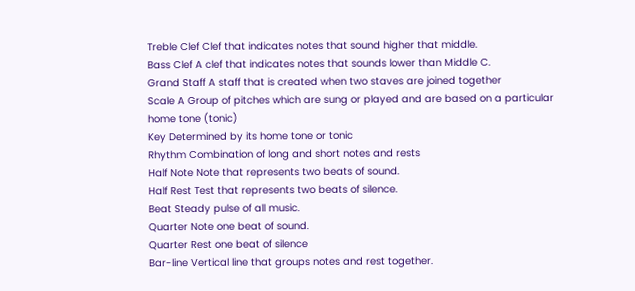Treble Clef Clef that indicates notes that sound higher that middle.
Bass Clef A clef that indicates notes that sounds lower than Middle C.
Grand Staff A staff that is created when two staves are joined together
Scale A Group of pitches which are sung or played and are based on a particular home tone (tonic)
Key Determined by its home tone or tonic
Rhythm Combination of long and short notes and rests
Half Note Note that represents two beats of sound.
Half Rest Test that represents two beats of silence.
Beat Steady pulse of all music.
Quarter Note one beat of sound.
Quarter Rest one beat of silence
Bar-line Vertical line that groups notes and rest together.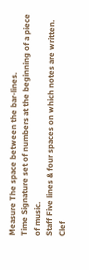Measure The space between the bar-lines.
Time Signature set of numbers at the beginning of a piece of music.
Staff Five lines & four spaces on which notes are written.
Clef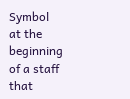Symbol at the beginning of a staff that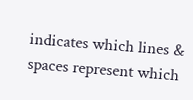indicates which lines & spaces represent which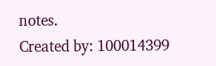notes.
Created by: 100014399